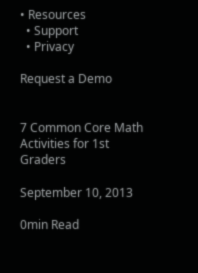• Resources
  • Support
  • Privacy

Request a Demo


7 Common Core Math Activities for 1st Graders

September 10, 2013

0min Read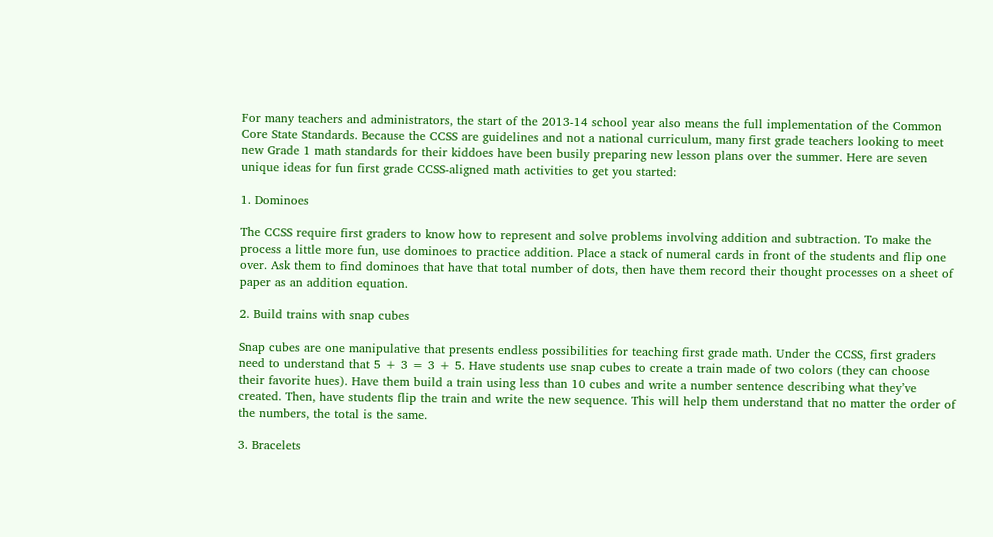For many teachers and administrators, the start of the 2013-14 school year also means the full implementation of the Common Core State Standards. Because the CCSS are guidelines and not a national curriculum, many first grade teachers looking to meet new Grade 1 math standards for their kiddoes have been busily preparing new lesson plans over the summer. Here are seven unique ideas for fun first grade CCSS-aligned math activities to get you started:

1. Dominoes

The CCSS require first graders to know how to represent and solve problems involving addition and subtraction. To make the process a little more fun, use dominoes to practice addition. Place a stack of numeral cards in front of the students and flip one over. Ask them to find dominoes that have that total number of dots, then have them record their thought processes on a sheet of paper as an addition equation.

2. Build trains with snap cubes

Snap cubes are one manipulative that presents endless possibilities for teaching first grade math. Under the CCSS, first graders need to understand that 5 + 3 = 3 + 5. Have students use snap cubes to create a train made of two colors (they can choose their favorite hues). Have them build a train using less than 10 cubes and write a number sentence describing what they’ve created. Then, have students flip the train and write the new sequence. This will help them understand that no matter the order of the numbers, the total is the same.

3. Bracelets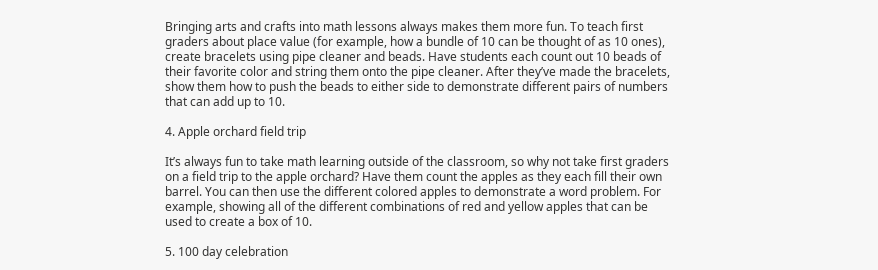Bringing arts and crafts into math lessons always makes them more fun. To teach first graders about place value (for example, how a bundle of 10 can be thought of as 10 ones), create bracelets using pipe cleaner and beads. Have students each count out 10 beads of their favorite color and string them onto the pipe cleaner. After they’ve made the bracelets, show them how to push the beads to either side to demonstrate different pairs of numbers that can add up to 10.

4. Apple orchard field trip

It’s always fun to take math learning outside of the classroom, so why not take first graders on a field trip to the apple orchard? Have them count the apples as they each fill their own barrel. You can then use the different colored apples to demonstrate a word problem. For example, showing all of the different combinations of red and yellow apples that can be used to create a box of 10.

5. 100 day celebration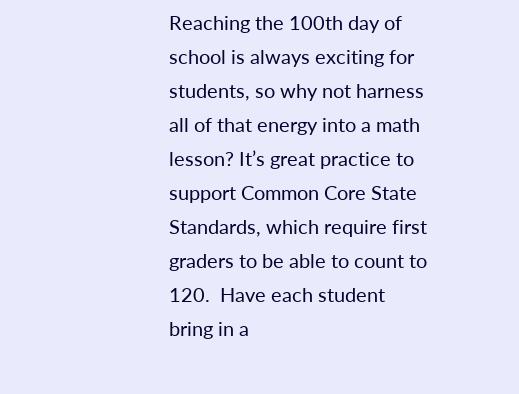Reaching the 100th day of school is always exciting for students, so why not harness all of that energy into a math lesson? It’s great practice to support Common Core State Standards, which require first graders to be able to count to 120.  Have each student bring in a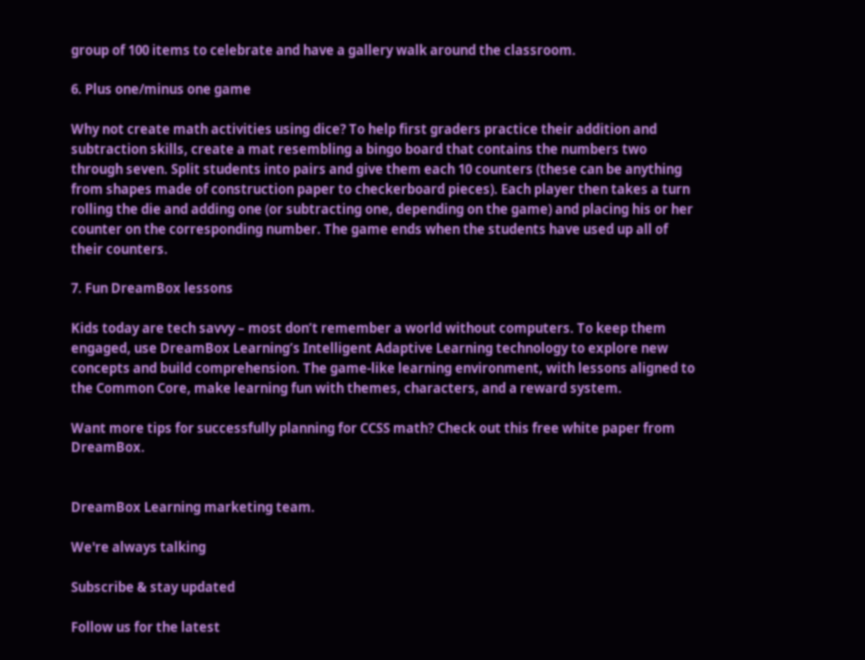group of 100 items to celebrate and have a gallery walk around the classroom.

6. Plus one/minus one game

Why not create math activities using dice? To help first graders practice their addition and subtraction skills, create a mat resembling a bingo board that contains the numbers two through seven. Split students into pairs and give them each 10 counters (these can be anything from shapes made of construction paper to checkerboard pieces). Each player then takes a turn rolling the die and adding one (or subtracting one, depending on the game) and placing his or her counter on the corresponding number. The game ends when the students have used up all of their counters.

7. Fun DreamBox lessons

Kids today are tech savvy – most don’t remember a world without computers. To keep them engaged, use DreamBox Learning’s Intelligent Adaptive Learning technology to explore new concepts and build comprehension. The game-like learning environment, with lessons aligned to the Common Core, make learning fun with themes, characters, and a reward system.

Want more tips for successfully planning for CCSS math? Check out this free white paper from DreamBox.


DreamBox Learning marketing team.

We're always talking

Subscribe & stay updated

Follow us for the latest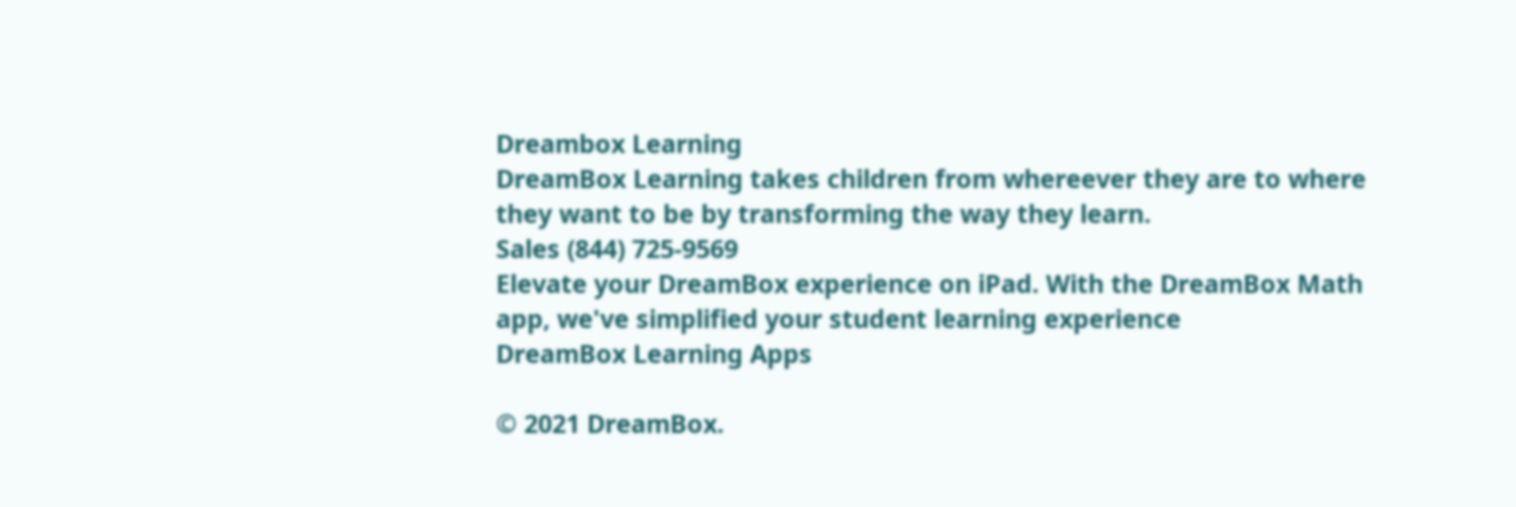Dreambox Learning
DreamBox Learning takes children from whereever they are to where they want to be by transforming the way they learn.
Sales (844) 725-9569
Elevate your DreamBox experience on iPad. With the DreamBox Math app, we've simplified your student learning experience
DreamBox Learning Apps

© 2021 DreamBox.